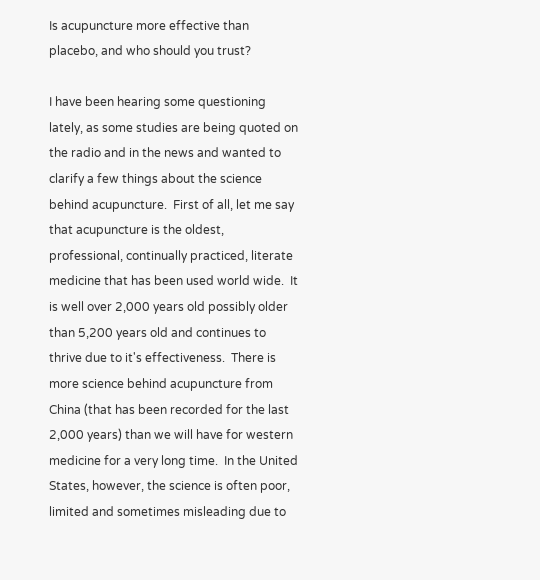Is acupuncture more effective than placebo, and who should you trust?

I have been hearing some questioning lately, as some studies are being quoted on the radio and in the news and wanted to clarify a few things about the science behind acupuncture.  First of all, let me say that acupuncture is the oldest, professional, continually practiced, literate medicine that has been used world wide.  It is well over 2,000 years old possibly older than 5,200 years old and continues to thrive due to it's effectiveness.  There is more science behind acupuncture from China (that has been recorded for the last 2,000 years) than we will have for western medicine for a very long time.  In the United States, however, the science is often poor, limited and sometimes misleading due to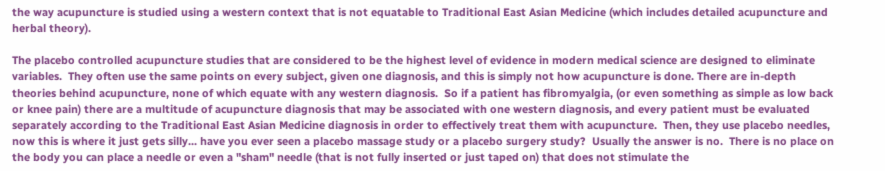the way acupuncture is studied using a western context that is not equatable to Traditional East Asian Medicine (which includes detailed acupuncture and herbal theory).

The placebo controlled acupuncture studies that are considered to be the highest level of evidence in modern medical science are designed to eliminate variables.  They often use the same points on every subject, given one diagnosis, and this is simply not how acupuncture is done. There are in-depth theories behind acupuncture, none of which equate with any western diagnosis.  So if a patient has fibromyalgia, (or even something as simple as low back or knee pain) there are a multitude of acupuncture diagnosis that may be associated with one western diagnosis, and every patient must be evaluated separately according to the Traditional East Asian Medicine diagnosis in order to effectively treat them with acupuncture.  Then, they use placebo needles, now this is where it just gets silly... have you ever seen a placebo massage study or a placebo surgery study?  Usually the answer is no.  There is no place on the body you can place a needle or even a "sham" needle (that is not fully inserted or just taped on) that does not stimulate the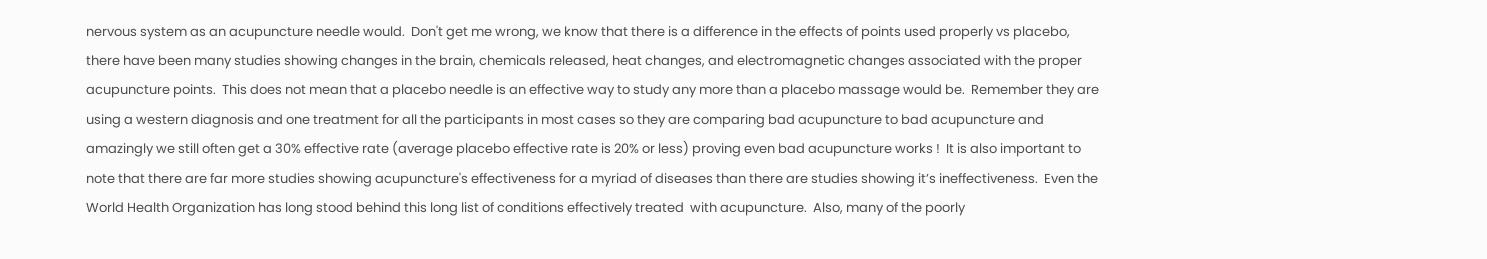nervous system as an acupuncture needle would.  Don't get me wrong, we know that there is a difference in the effects of points used properly vs placebo, there have been many studies showing changes in the brain, chemicals released, heat changes, and electromagnetic changes associated with the proper acupuncture points.  This does not mean that a placebo needle is an effective way to study any more than a placebo massage would be.  Remember they are using a western diagnosis and one treatment for all the participants in most cases so they are comparing bad acupuncture to bad acupuncture and amazingly we still often get a 30% effective rate (average placebo effective rate is 20% or less) proving even bad acupuncture works !  It is also important to note that there are far more studies showing acupuncture's effectiveness for a myriad of diseases than there are studies showing it’s ineffectiveness.  Even the World Health Organization has long stood behind this long list of conditions effectively treated  with acupuncture.  Also, many of the poorly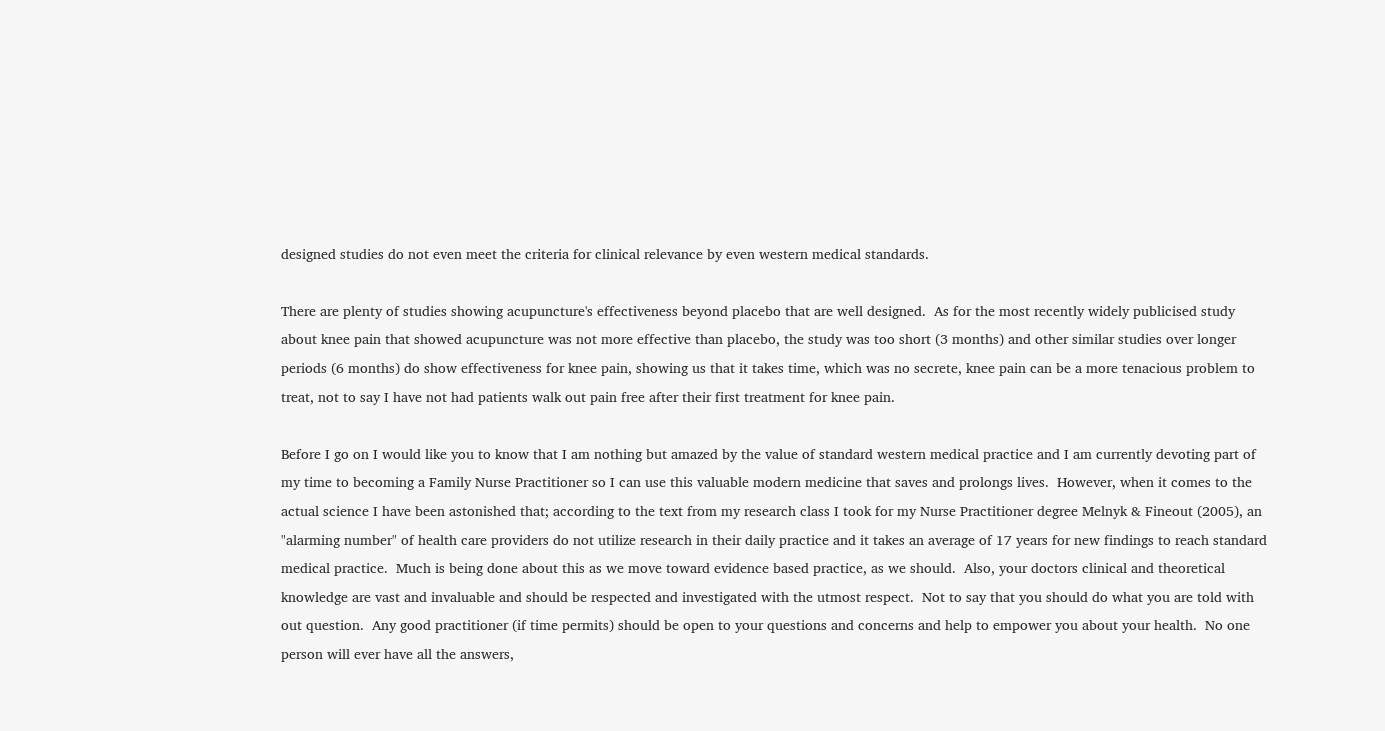designed studies do not even meet the criteria for clinical relevance by even western medical standards.

There are plenty of studies showing acupuncture's effectiveness beyond placebo that are well designed.  As for the most recently widely publicised study about knee pain that showed acupuncture was not more effective than placebo, the study was too short (3 months) and other similar studies over longer periods (6 months) do show effectiveness for knee pain, showing us that it takes time, which was no secrete, knee pain can be a more tenacious problem to treat, not to say I have not had patients walk out pain free after their first treatment for knee pain.

Before I go on I would like you to know that I am nothing but amazed by the value of standard western medical practice and I am currently devoting part of my time to becoming a Family Nurse Practitioner so I can use this valuable modern medicine that saves and prolongs lives.  However, when it comes to the actual science I have been astonished that; according to the text from my research class I took for my Nurse Practitioner degree Melnyk & Fineout (2005), an "alarming number" of health care providers do not utilize research in their daily practice and it takes an average of 17 years for new findings to reach standard medical practice.  Much is being done about this as we move toward evidence based practice, as we should.  Also, your doctors clinical and theoretical knowledge are vast and invaluable and should be respected and investigated with the utmost respect.  Not to say that you should do what you are told with out question.  Any good practitioner (if time permits) should be open to your questions and concerns and help to empower you about your health.  No one person will ever have all the answers,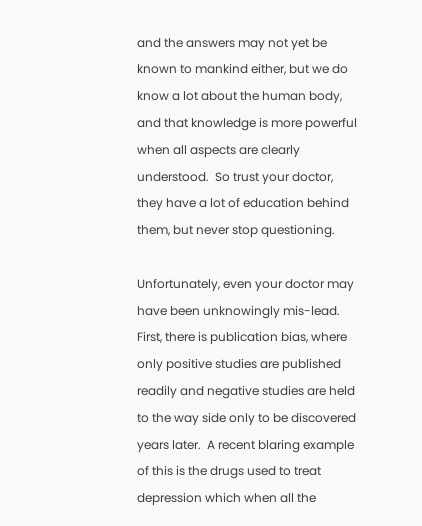and the answers may not yet be known to mankind either, but we do know a lot about the human body, and that knowledge is more powerful when all aspects are clearly understood.  So trust your doctor, they have a lot of education behind them, but never stop questioning.

Unfortunately, even your doctor may have been unknowingly mis-lead.  First, there is publication bias, where only positive studies are published readily and negative studies are held to the way side only to be discovered years later.  A recent blaring example of this is the drugs used to treat depression which when all the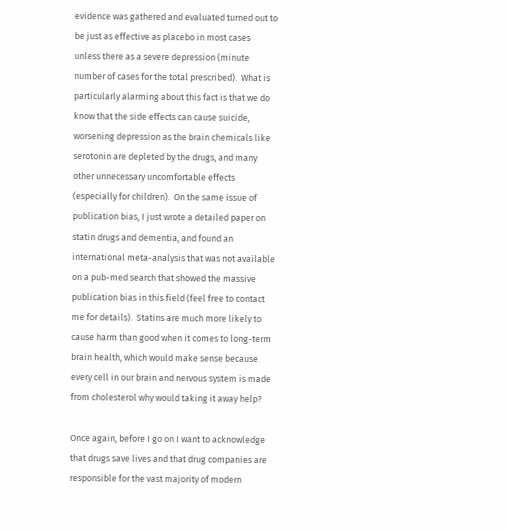evidence was gathered and evaluated turned out to be just as effective as placebo in most cases unless there as a severe depression (minute number of cases for the total prescribed).  What is particularly alarming about this fact is that we do know that the side effects can cause suicide, worsening depression as the brain chemicals like serotonin are depleted by the drugs, and many other unnecessary uncomfortable effects (especially for children).  On the same issue of publication bias, I just wrote a detailed paper on statin drugs and dementia, and found an international meta-analysis that was not available on a pub-med search that showed the massive publication bias in this field (feel free to contact me for details).  Statins are much more likely to cause harm than good when it comes to long-term brain health, which would make sense because every cell in our brain and nervous system is made from cholesterol why would taking it away help?

Once again, before I go on I want to acknowledge that drugs save lives and that drug companies are responsible for the vast majority of modern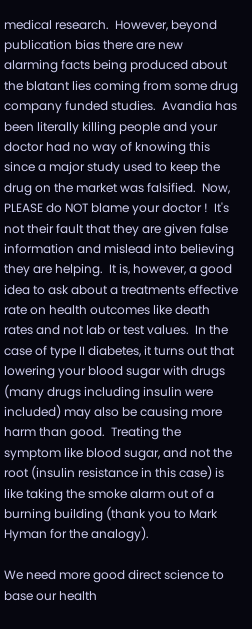medical research.  However, beyond publication bias there are new alarming facts being produced about the blatant lies coming from some drug company funded studies.  Avandia has been literally killing people and your doctor had no way of knowing this since a major study used to keep the drug on the market was falsified.  Now, PLEASE do NOT blame your doctor !  It's not their fault that they are given false information and mislead into believing they are helping.  It is, however, a good idea to ask about a treatments effective rate on health outcomes like death rates and not lab or test values.  In the case of type II diabetes, it turns out that lowering your blood sugar with drugs (many drugs including insulin were included) may also be causing more harm than good.  Treating the symptom like blood sugar, and not the root (insulin resistance in this case) is like taking the smoke alarm out of a burning building (thank you to Mark Hyman for the analogy).

We need more good direct science to base our health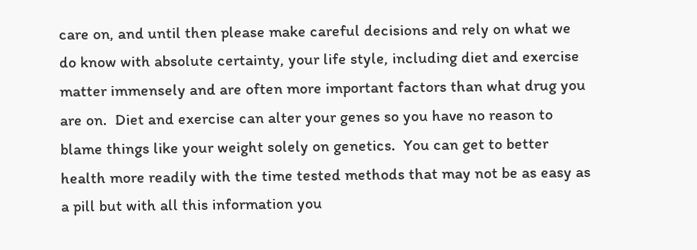care on, and until then please make careful decisions and rely on what we do know with absolute certainty, your life style, including diet and exercise matter immensely and are often more important factors than what drug you are on.  Diet and exercise can alter your genes so you have no reason to blame things like your weight solely on genetics.  You can get to better health more readily with the time tested methods that may not be as easy as a pill but with all this information you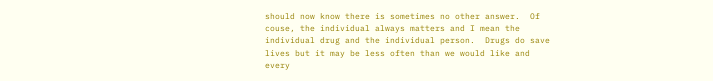should now know there is sometimes no other answer.  Of couse, the individual always matters and I mean the individual drug and the individual person.  Drugs do save lives but it may be less often than we would like and every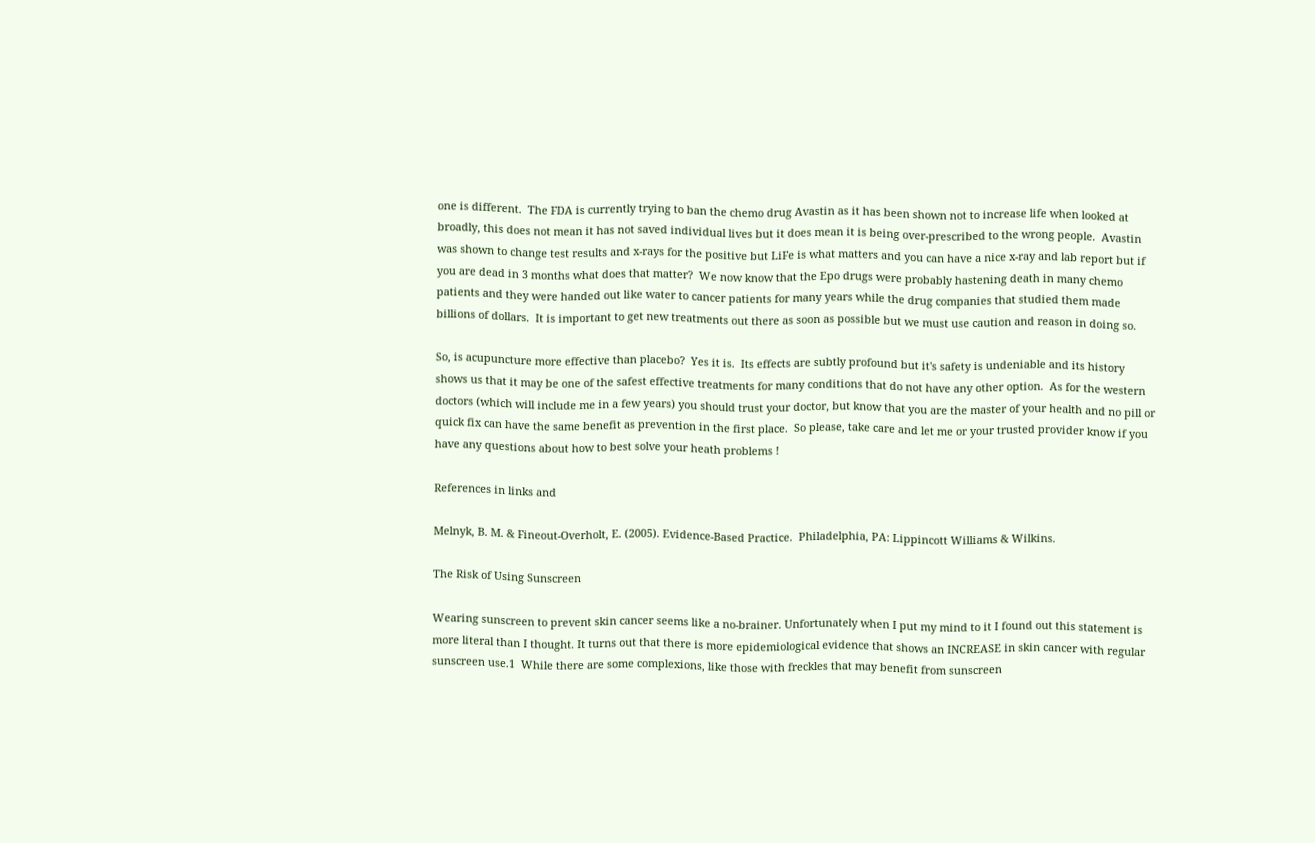one is different.  The FDA is currently trying to ban the chemo drug Avastin as it has been shown not to increase life when looked at broadly, this does not mean it has not saved individual lives but it does mean it is being over-prescribed to the wrong people.  Avastin was shown to change test results and x-rays for the positive but LiFe is what matters and you can have a nice x-ray and lab report but if you are dead in 3 months what does that matter?  We now know that the Epo drugs were probably hastening death in many chemo patients and they were handed out like water to cancer patients for many years while the drug companies that studied them made billions of dollars.  It is important to get new treatments out there as soon as possible but we must use caution and reason in doing so.

So, is acupuncture more effective than placebo?  Yes it is.  Its effects are subtly profound but it's safety is undeniable and its history shows us that it may be one of the safest effective treatments for many conditions that do not have any other option.  As for the western doctors (which will include me in a few years) you should trust your doctor, but know that you are the master of your health and no pill or quick fix can have the same benefit as prevention in the first place.  So please, take care and let me or your trusted provider know if you have any questions about how to best solve your heath problems !

References in links and

Melnyk, B. M. & Fineout-Overholt, E. (2005). Evidence-Based Practice.  Philadelphia, PA: Lippincott Williams & Wilkins.

The Risk of Using Sunscreen

Wearing sunscreen to prevent skin cancer seems like a no-brainer. Unfortunately when I put my mind to it I found out this statement is more literal than I thought. It turns out that there is more epidemiological evidence that shows an INCREASE in skin cancer with regular sunscreen use.1  While there are some complexions, like those with freckles that may benefit from sunscreen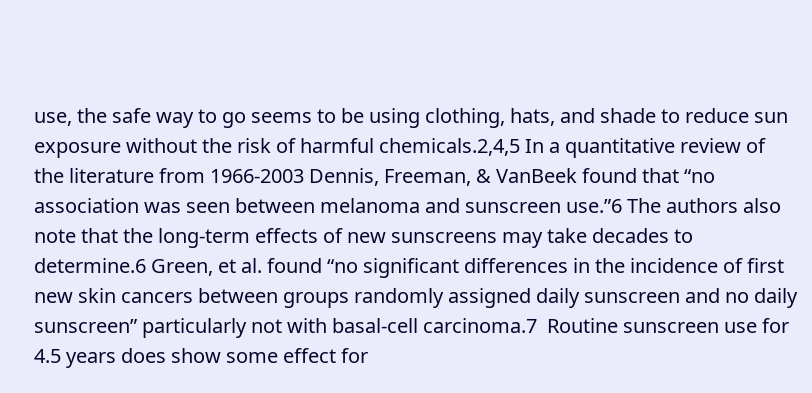use, the safe way to go seems to be using clothing, hats, and shade to reduce sun exposure without the risk of harmful chemicals.2,4,5 In a quantitative review of the literature from 1966-2003 Dennis, Freeman, & VanBeek found that “no association was seen between melanoma and sunscreen use.”6 The authors also note that the long-term effects of new sunscreens may take decades to determine.6 Green, et al. found “no significant differences in the incidence of first new skin cancers between groups randomly assigned daily sunscreen and no daily sunscreen” particularly not with basal-cell carcinoma.7  Routine sunscreen use for 4.5 years does show some effect for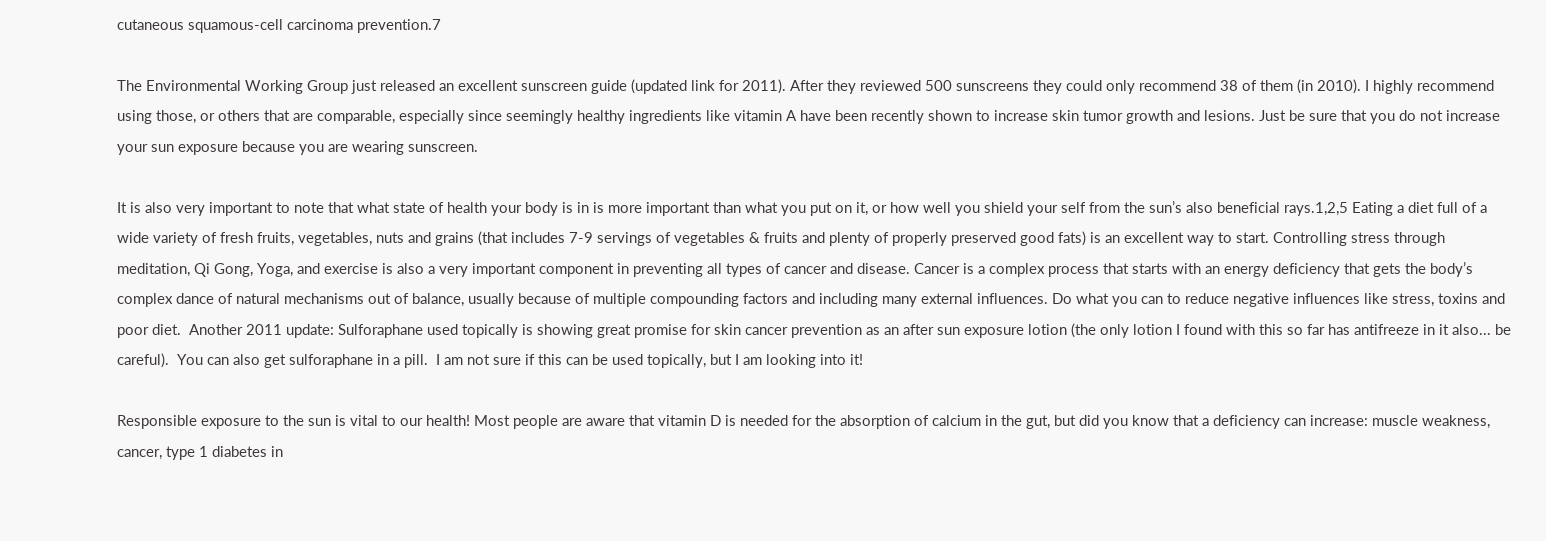cutaneous squamous-cell carcinoma prevention.7

The Environmental Working Group just released an excellent sunscreen guide (updated link for 2011). After they reviewed 500 sunscreens they could only recommend 38 of them (in 2010). I highly recommend using those, or others that are comparable, especially since seemingly healthy ingredients like vitamin A have been recently shown to increase skin tumor growth and lesions. Just be sure that you do not increase your sun exposure because you are wearing sunscreen.

It is also very important to note that what state of health your body is in is more important than what you put on it, or how well you shield your self from the sun’s also beneficial rays.1,2,5 Eating a diet full of a wide variety of fresh fruits, vegetables, nuts and grains (that includes 7-9 servings of vegetables & fruits and plenty of properly preserved good fats) is an excellent way to start. Controlling stress through meditation, Qi Gong, Yoga, and exercise is also a very important component in preventing all types of cancer and disease. Cancer is a complex process that starts with an energy deficiency that gets the body’s complex dance of natural mechanisms out of balance, usually because of multiple compounding factors and including many external influences. Do what you can to reduce negative influences like stress, toxins and poor diet.  Another 2011 update: Sulforaphane used topically is showing great promise for skin cancer prevention as an after sun exposure lotion (the only lotion I found with this so far has antifreeze in it also... be careful).  You can also get sulforaphane in a pill.  I am not sure if this can be used topically, but I am looking into it!

Responsible exposure to the sun is vital to our health! Most people are aware that vitamin D is needed for the absorption of calcium in the gut, but did you know that a deficiency can increase: muscle weakness, cancer, type 1 diabetes in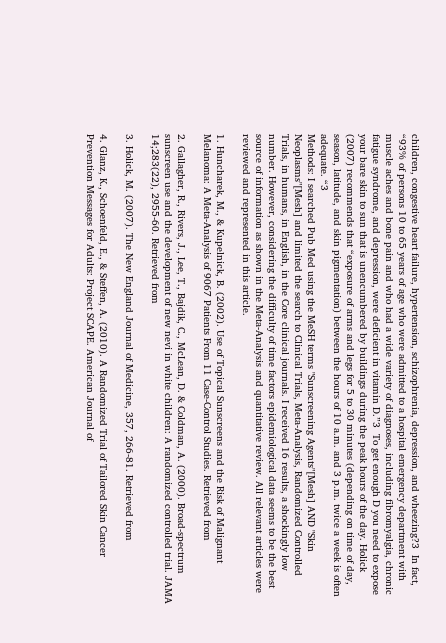children, congestive heart failure, hypertension, schizophrenia, depression, and wheezing?3  In fact, “93% of persons 10 to 65 years of age who were admitted to a hospital emergency department with muscle aches and bone pain and who had a wide variety of diagnoses, including fibromyalgia, chronic fatigue syndrome, and depression, were deficient in vitamin D.”3  To get enough D you need to expose your bare skin to sun that is unencumbered by buildings during the peak hours of the day. Holick (2007) recommends that “exposure of arms and legs for 5 to 30 minutes (depending on time of day, season, latitude, and skin pigmentation) between the hours of 10 a.m. and 3 p.m. twice a week is often adequate. “3
Methods: I searched Pub Med using the MeSH terms "Sunscreening Agents"[Mesh] AND "Skin Neoplasms"[Mesh] and limited the search to Clinical Trials, Meta-Analysis, Randomized Controlled Trials, in humans, in English, in the Core clinical journals. I received 16 results, a shockingly low number. However, considering the difficulty of time factors epidemiological data seems to be the best source of information as shown in the Meta-Analysis and quantitative review. All relevant articles were reviewed and represented in this article.

1. Huncharek, M., & Kupelnick, B. (2002). Use of Topical Sunscreens and the Risk of Malignant Melanoma: A Meta-Analysis of 9067 Patients From 11 Case-Control Studies. Retrieved from

2. Gallagher, R., Rivers, J., Lee, T., Bajdik, C., McLean, D. & Coldman, A. (2000). Broad-spectrum sunscreen use and the development of new nevi in white children: A randomized controlled trial. JAMA 14;283(22), 2955-60. Retrieved from

3. Holick, M. (2007). The New England Journal of Medicine, 357, 266-81. Retrieved from

4. Glanz, K., Schoenfeld, E., & Steffen, A. (2010). A Randomized Trial of Tailored Skin Cancer Prevention Messages for Adults: Project SCAPE. American Journal of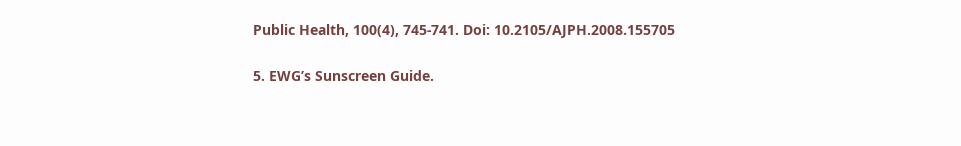Public Health, 100(4), 745-741. Doi: 10.2105/AJPH.2008.155705

5. EWG’s Sunscreen Guide.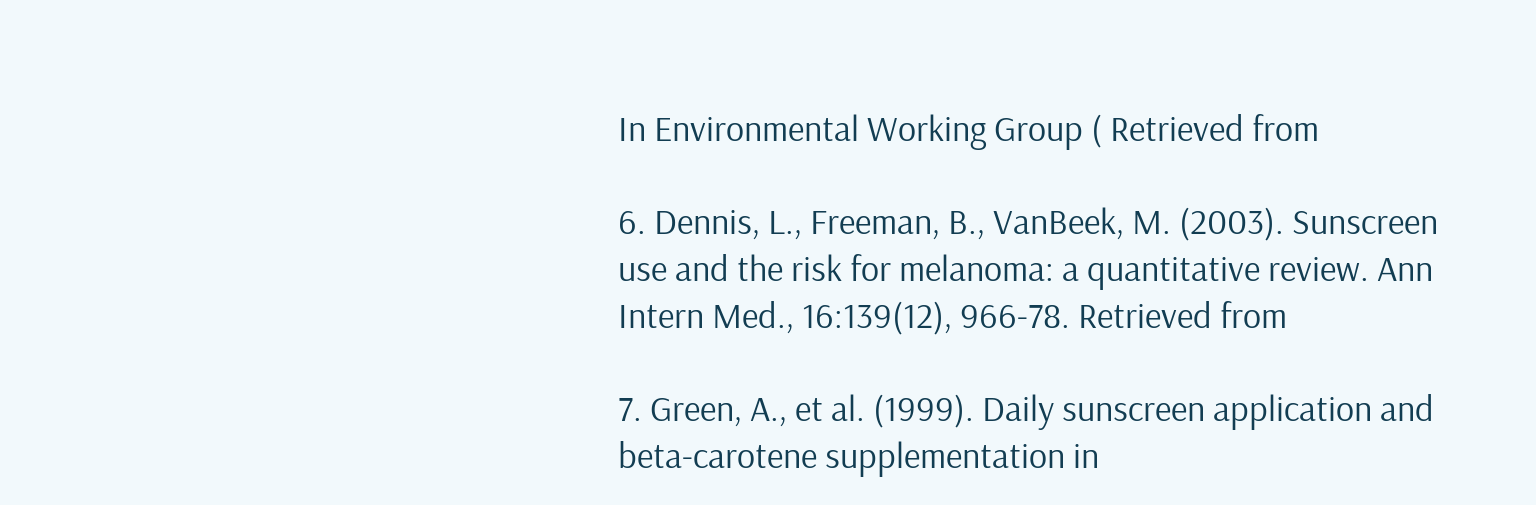In Environmental Working Group ( Retrieved from

6. Dennis, L., Freeman, B., VanBeek, M. (2003). Sunscreen use and the risk for melanoma: a quantitative review. Ann Intern Med., 16:139(12), 966-78. Retrieved from

7. Green, A., et al. (1999). Daily sunscreen application and beta-carotene supplementation in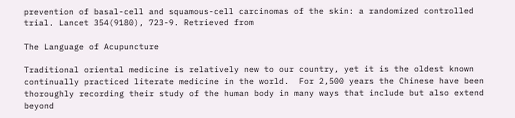prevention of basal-cell and squamous-cell carcinomas of the skin: a randomized controlled trial. Lancet 354(9180), 723-9. Retrieved from

The Language of Acupuncture

Traditional oriental medicine is relatively new to our country, yet it is the oldest known continually practiced literate medicine in the world.  For 2,500 years the Chinese have been thoroughly recording their study of the human body in many ways that include but also extend beyond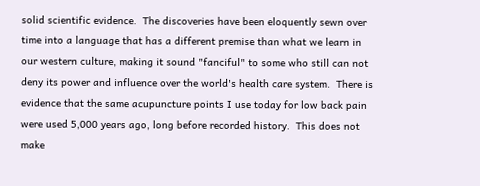solid scientific evidence.  The discoveries have been eloquently sewn over time into a language that has a different premise than what we learn in our western culture, making it sound "fanciful" to some who still can not deny its power and influence over the world's health care system.  There is evidence that the same acupuncture points I use today for low back pain were used 5,000 years ago, long before recorded history.  This does not make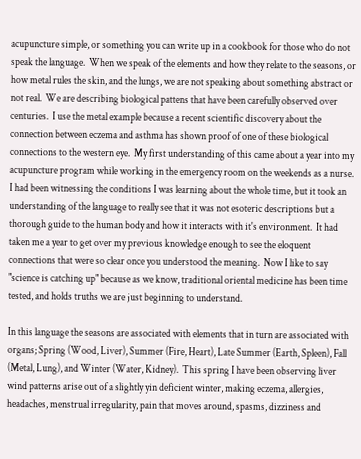acupuncture simple, or something you can write up in a cookbook for those who do not speak the language.  When we speak of the elements and how they relate to the seasons, or how metal rules the skin, and the lungs, we are not speaking about something abstract or not real.  We are describing biological pattens that have been carefully observed over centuries.  I use the metal example because a recent scientific discovery about the connection between eczema and asthma has shown proof of one of these biological connections to the western eye.  My first understanding of this came about a year into my acupuncture program while working in the emergency room on the weekends as a nurse.  I had been witnessing the conditions I was learning about the whole time, but it took an understanding of the language to really see that it was not esoteric descriptions but a thorough guide to the human body and how it interacts with it's environment.  It had taken me a year to get over my previous knowledge enough to see the eloquent connections that were so clear once you understood the meaning.  Now I like to say "science is catching up" because as we know, traditional oriental medicine has been time tested, and holds truths we are just beginning to understand.

In this language the seasons are associated with elements that in turn are associated with organs; Spring (Wood, Liver), Summer (Fire, Heart), Late Summer (Earth, Spleen), Fall (Metal, Lung), and Winter (Water, Kidney).  This spring I have been observing liver wind patterns arise out of a slightly yin deficient winter, making eczema, allergies, headaches, menstrual irregularity, pain that moves around, spasms, dizziness and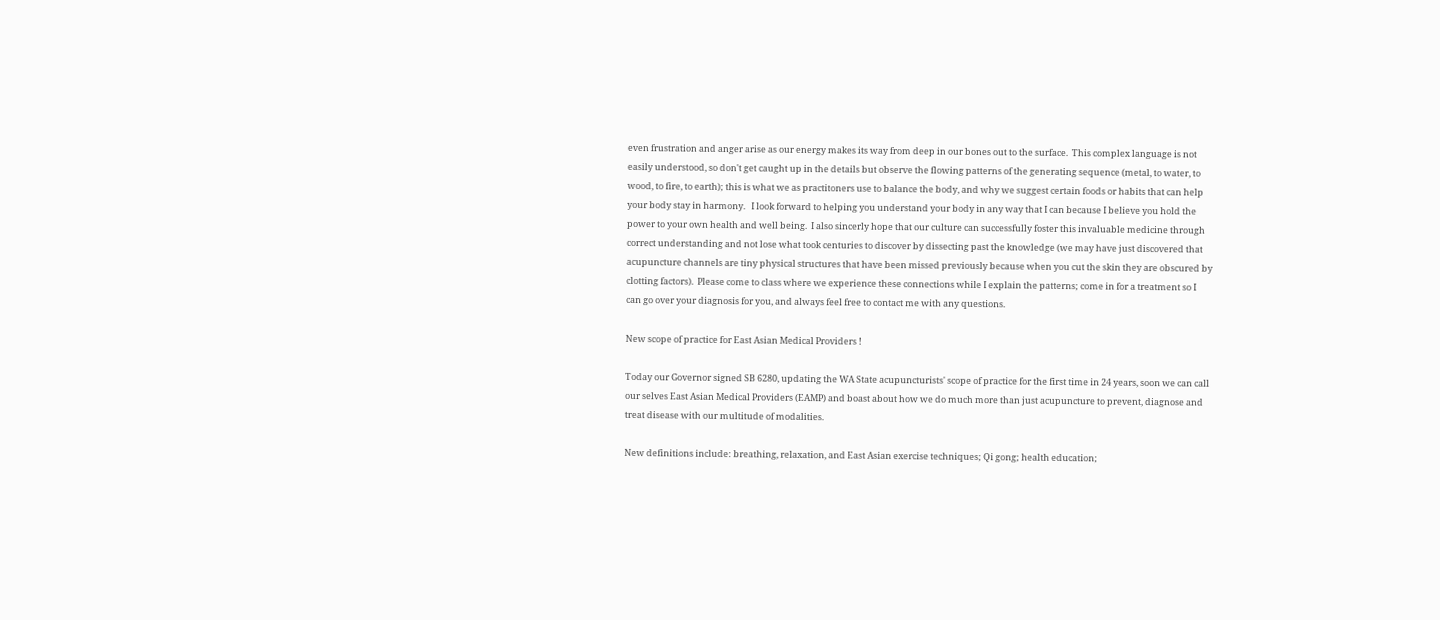even frustration and anger arise as our energy makes its way from deep in our bones out to the surface.  This complex language is not easily understood, so don't get caught up in the details but observe the flowing patterns of the generating sequence (metal, to water, to wood, to fire, to earth); this is what we as practitoners use to balance the body, and why we suggest certain foods or habits that can help your body stay in harmony.   I look forward to helping you understand your body in any way that I can because I believe you hold the power to your own health and well being.  I also sincerly hope that our culture can successfully foster this invaluable medicine through correct understanding and not lose what took centuries to discover by dissecting past the knowledge (we may have just discovered that acupuncture channels are tiny physical structures that have been missed previously because when you cut the skin they are obscured by clotting factors).  Please come to class where we experience these connections while I explain the patterns; come in for a treatment so I can go over your diagnosis for you, and always feel free to contact me with any questions.

New scope of practice for East Asian Medical Providers !

Today our Governor signed SB 6280, updating the WA State acupuncturists' scope of practice for the first time in 24 years, soon we can call our selves East Asian Medical Providers (EAMP) and boast about how we do much more than just acupuncture to prevent, diagnose and treat disease with our multitude of modalities.

New definitions include: breathing, relaxation, and East Asian exercise techniques; Qi gong; health education;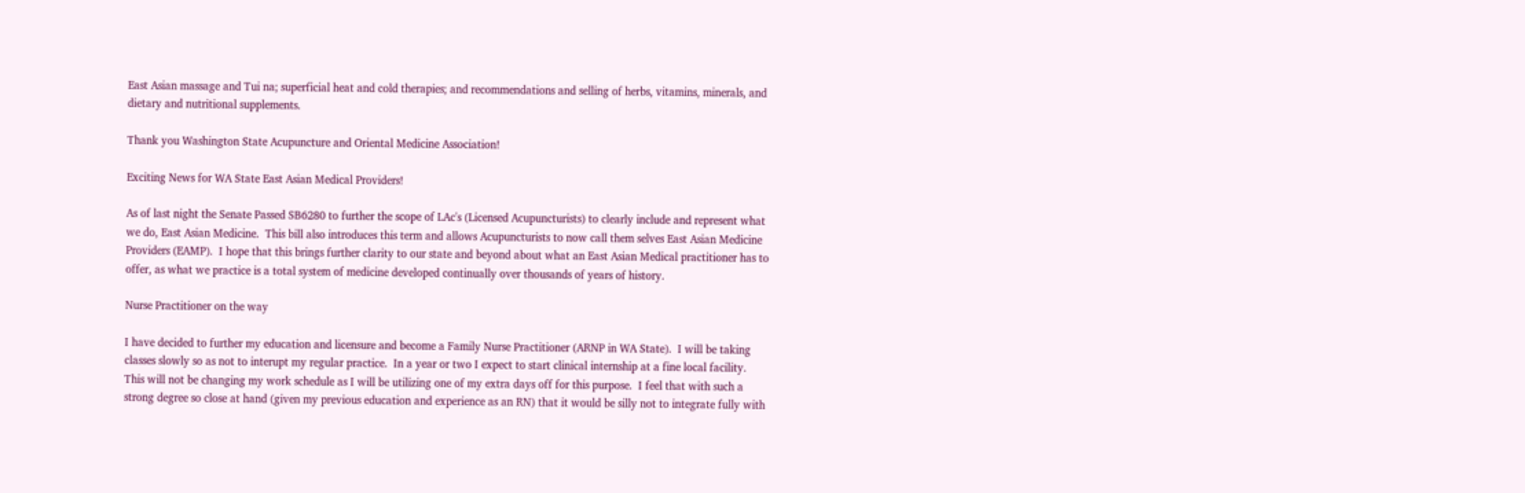East Asian massage and Tui na; superficial heat and cold therapies; and recommendations and selling of herbs, vitamins, minerals, and dietary and nutritional supplements.

Thank you Washington State Acupuncture and Oriental Medicine Association!

Exciting News for WA State East Asian Medical Providers!

As of last night the Senate Passed SB6280 to further the scope of LAc's (Licensed Acupuncturists) to clearly include and represent what we do, East Asian Medicine.  This bill also introduces this term and allows Acupuncturists to now call them selves East Asian Medicine Providers (EAMP).  I hope that this brings further clarity to our state and beyond about what an East Asian Medical practitioner has to offer, as what we practice is a total system of medicine developed continually over thousands of years of history.

Nurse Practitioner on the way

I have decided to further my education and licensure and become a Family Nurse Practitioner (ARNP in WA State).  I will be taking classes slowly so as not to interupt my regular practice.  In a year or two I expect to start clinical internship at a fine local facility.  This will not be changing my work schedule as I will be utilizing one of my extra days off for this purpose.  I feel that with such a strong degree so close at hand (given my previous education and experience as an RN) that it would be silly not to integrate fully with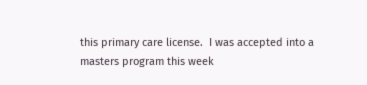this primary care license.  I was accepted into a masters program this week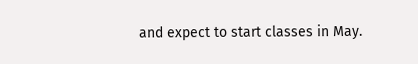and expect to start classes in May.